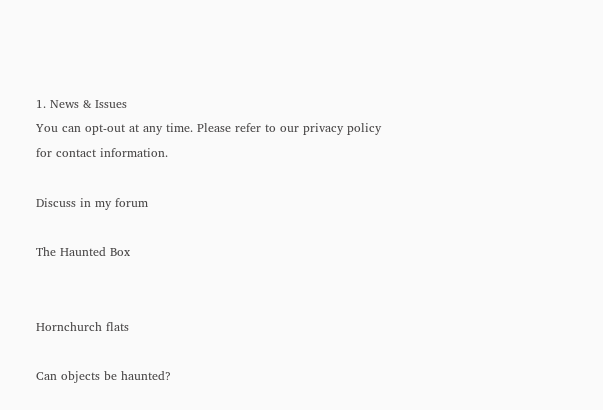1. News & Issues
You can opt-out at any time. Please refer to our privacy policy for contact information.

Discuss in my forum

The Haunted Box


Hornchurch flats

Can objects be haunted?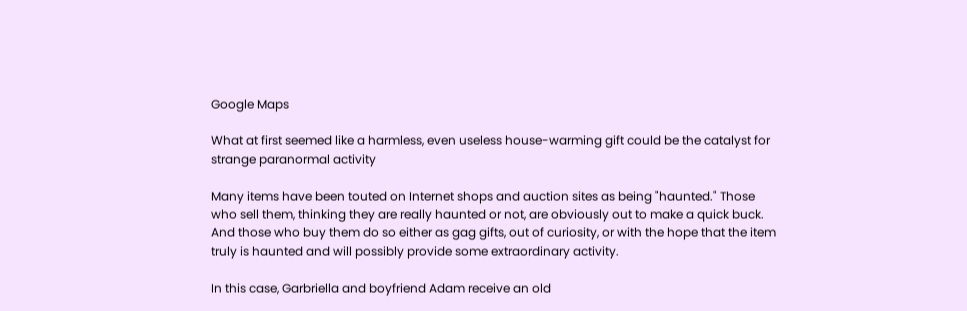Google Maps

What at first seemed like a harmless, even useless house-warming gift could be the catalyst for strange paranormal activity

Many items have been touted on Internet shops and auction sites as being "haunted." Those who sell them, thinking they are really haunted or not, are obviously out to make a quick buck. And those who buy them do so either as gag gifts, out of curiosity, or with the hope that the item truly is haunted and will possibly provide some extraordinary activity.

In this case, Garbriella and boyfriend Adam receive an old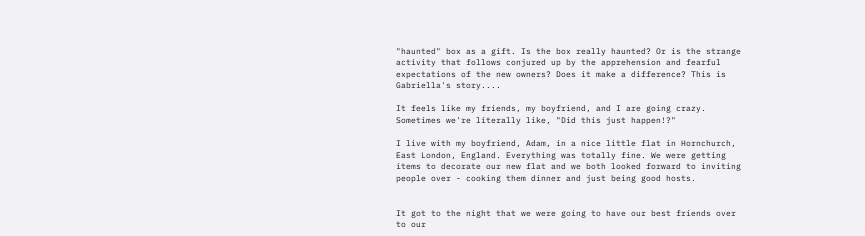"haunted" box as a gift. Is the box really haunted? Or is the strange activity that follows conjured up by the apprehension and fearful expectations of the new owners? Does it make a difference? This is Gabriella's story....

It feels like my friends, my boyfriend, and I are going crazy. Sometimes we're literally like, "Did this just happen!?"

I live with my boyfriend, Adam, in a nice little flat in Hornchurch, East London, England. Everything was totally fine. We were getting items to decorate our new flat and we both looked forward to inviting people over - cooking them dinner and just being good hosts.


It got to the night that we were going to have our best friends over to our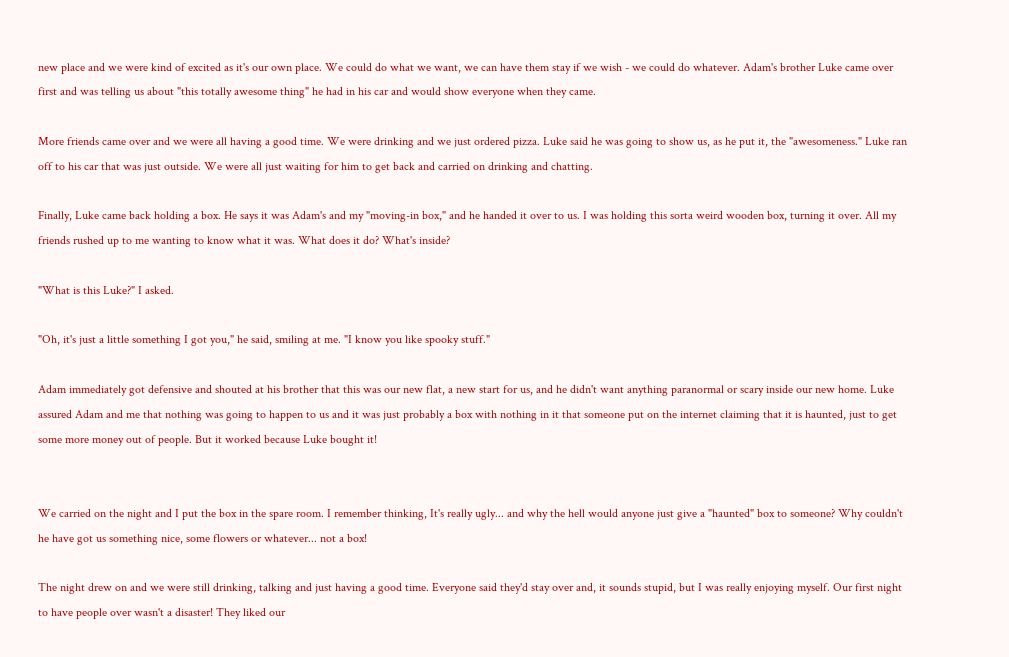new place and we were kind of excited as it's our own place. We could do what we want, we can have them stay if we wish - we could do whatever. Adam's brother Luke came over first and was telling us about "this totally awesome thing" he had in his car and would show everyone when they came.

More friends came over and we were all having a good time. We were drinking and we just ordered pizza. Luke said he was going to show us, as he put it, the "awesomeness." Luke ran off to his car that was just outside. We were all just waiting for him to get back and carried on drinking and chatting.

Finally, Luke came back holding a box. He says it was Adam's and my "moving-in box," and he handed it over to us. I was holding this sorta weird wooden box, turning it over. All my friends rushed up to me wanting to know what it was. What does it do? What's inside?

"What is this Luke?" I asked.

"Oh, it's just a little something I got you," he said, smiling at me. "I know you like spooky stuff."

Adam immediately got defensive and shouted at his brother that this was our new flat, a new start for us, and he didn't want anything paranormal or scary inside our new home. Luke assured Adam and me that nothing was going to happen to us and it was just probably a box with nothing in it that someone put on the internet claiming that it is haunted, just to get some more money out of people. But it worked because Luke bought it!


We carried on the night and I put the box in the spare room. I remember thinking, It's really ugly... and why the hell would anyone just give a "haunted" box to someone? Why couldn't he have got us something nice, some flowers or whatever... not a box!

The night drew on and we were still drinking, talking and just having a good time. Everyone said they'd stay over and, it sounds stupid, but I was really enjoying myself. Our first night to have people over wasn't a disaster! They liked our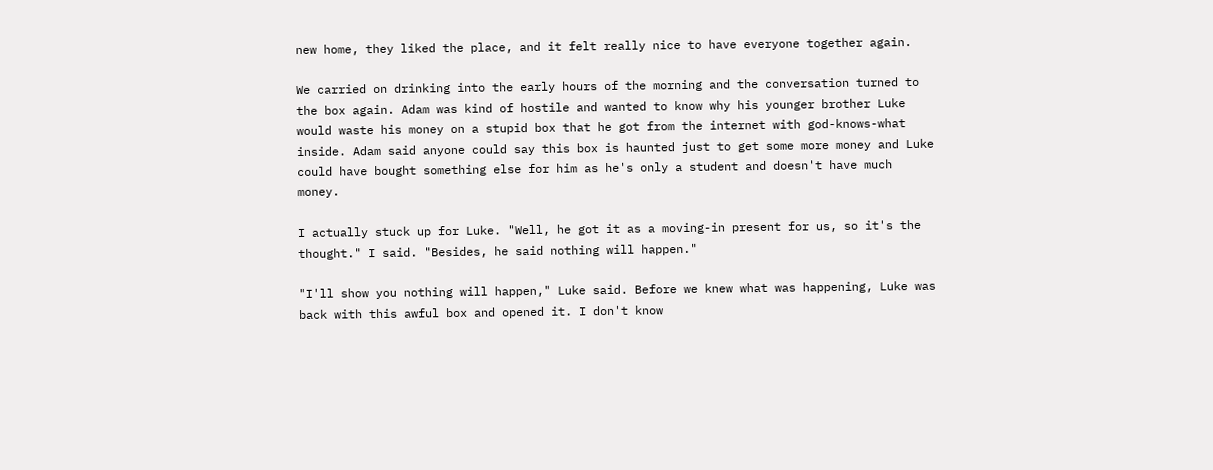new home, they liked the place, and it felt really nice to have everyone together again.

We carried on drinking into the early hours of the morning and the conversation turned to the box again. Adam was kind of hostile and wanted to know why his younger brother Luke would waste his money on a stupid box that he got from the internet with god-knows-what inside. Adam said anyone could say this box is haunted just to get some more money and Luke could have bought something else for him as he's only a student and doesn't have much money.

I actually stuck up for Luke. "Well, he got it as a moving-in present for us, so it's the thought." I said. "Besides, he said nothing will happen."

"I'll show you nothing will happen," Luke said. Before we knew what was happening, Luke was back with this awful box and opened it. I don't know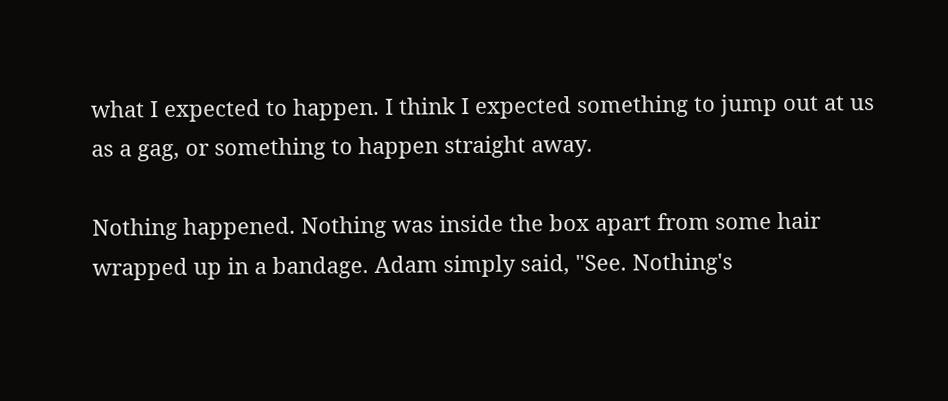what I expected to happen. I think I expected something to jump out at us as a gag, or something to happen straight away.

Nothing happened. Nothing was inside the box apart from some hair wrapped up in a bandage. Adam simply said, "See. Nothing's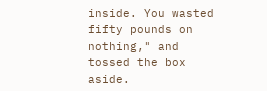inside. You wasted fifty pounds on nothing," and tossed the box aside.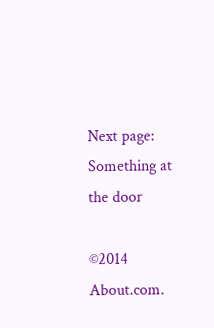Next page: Something at the door

©2014 About.com.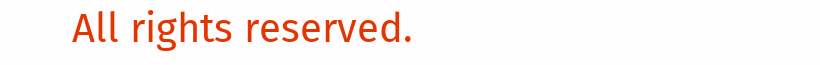All rights reserved.